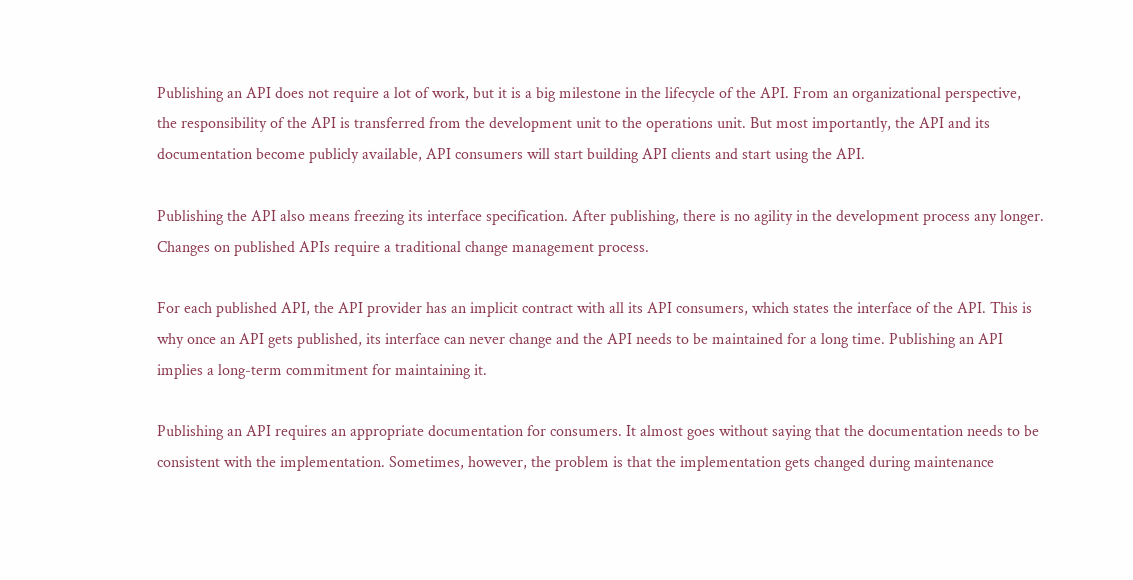Publishing an API does not require a lot of work, but it is a big milestone in the lifecycle of the API. From an organizational perspective, the responsibility of the API is transferred from the development unit to the operations unit. But most importantly, the API and its documentation become publicly available, API consumers will start building API clients and start using the API.

Publishing the API also means freezing its interface specification. After publishing, there is no agility in the development process any longer. Changes on published APIs require a traditional change management process.

For each published API, the API provider has an implicit contract with all its API consumers, which states the interface of the API. This is why once an API gets published, its interface can never change and the API needs to be maintained for a long time. Publishing an API implies a long-term commitment for maintaining it.

Publishing an API requires an appropriate documentation for consumers. It almost goes without saying that the documentation needs to be consistent with the implementation. Sometimes, however, the problem is that the implementation gets changed during maintenance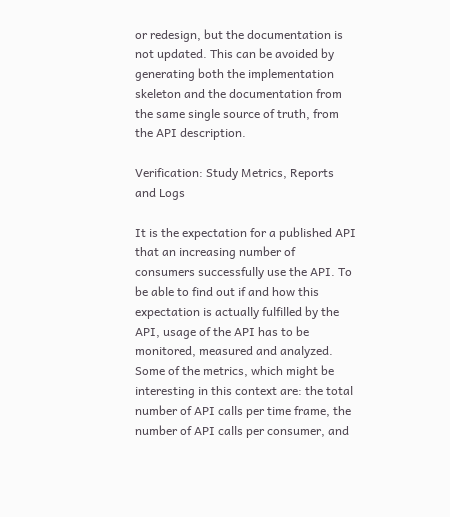or redesign, but the documentation is not updated. This can be avoided by generating both the implementation skeleton and the documentation from the same single source of truth, from the API description.

Verification: Study Metrics, Reports and Logs

It is the expectation for a published API that an increasing number of consumers successfully use the API. To be able to find out if and how this expectation is actually fulfilled by the API, usage of the API has to be monitored, measured and analyzed. Some of the metrics, which might be interesting in this context are: the total number of API calls per time frame, the number of API calls per consumer, and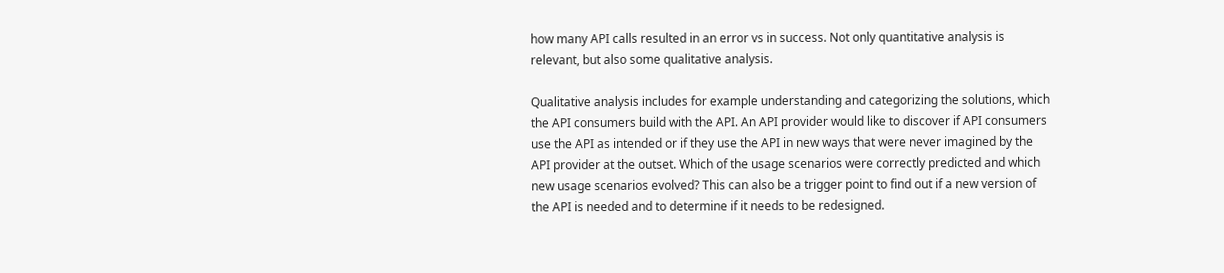how many API calls resulted in an error vs in success. Not only quantitative analysis is relevant, but also some qualitative analysis.

Qualitative analysis includes for example understanding and categorizing the solutions, which the API consumers build with the API. An API provider would like to discover if API consumers use the API as intended or if they use the API in new ways that were never imagined by the API provider at the outset. Which of the usage scenarios were correctly predicted and which new usage scenarios evolved? This can also be a trigger point to find out if a new version of the API is needed and to determine if it needs to be redesigned.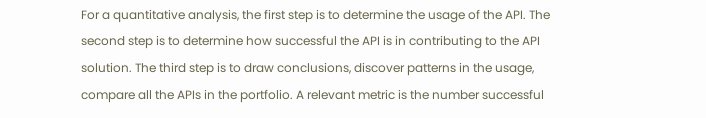For a quantitative analysis, the first step is to determine the usage of the API. The second step is to determine how successful the API is in contributing to the API solution. The third step is to draw conclusions, discover patterns in the usage, compare all the APIs in the portfolio. A relevant metric is the number successful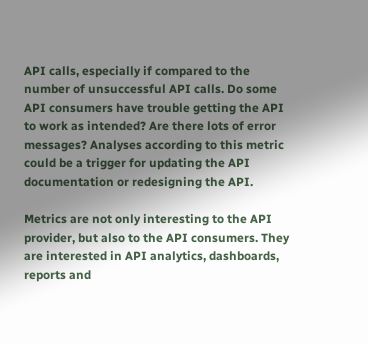API calls, especially if compared to the number of unsuccessful API calls. Do some API consumers have trouble getting the API to work as intended? Are there lots of error messages? Analyses according to this metric could be a trigger for updating the API documentation or redesigning the API.

Metrics are not only interesting to the API provider, but also to the API consumers. They are interested in API analytics, dashboards, reports and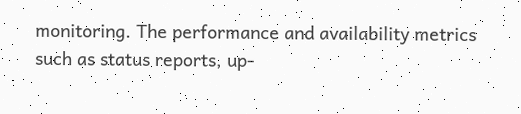monitoring. The performance and availability metrics such as status reports, up-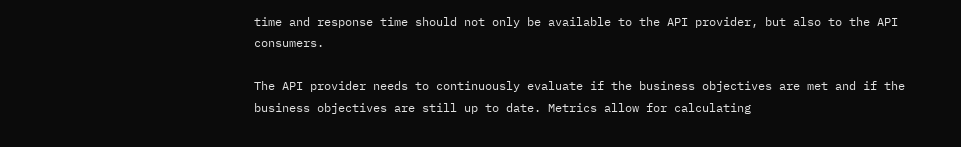time and response time should not only be available to the API provider, but also to the API consumers.

The API provider needs to continuously evaluate if the business objectives are met and if the business objectives are still up to date. Metrics allow for calculating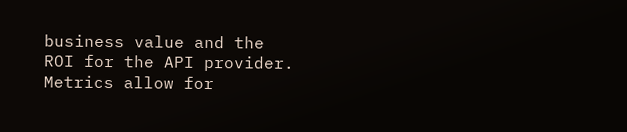business value and the ROI for the API provider. Metrics allow for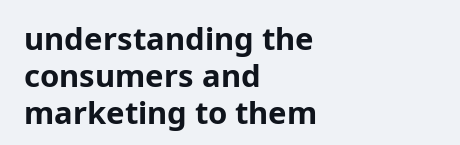understanding the consumers and marketing to them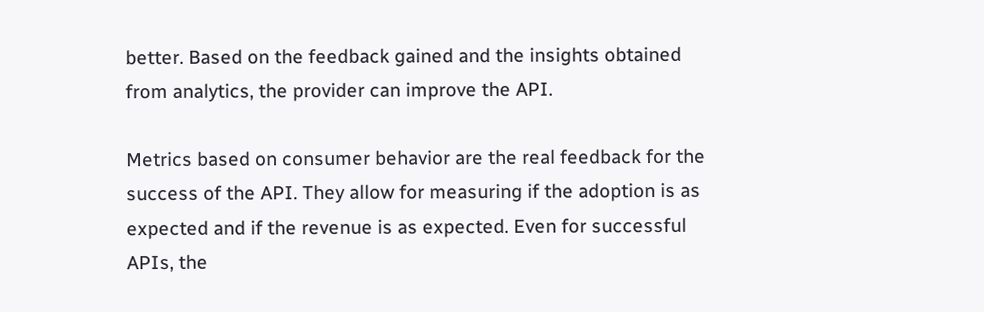better. Based on the feedback gained and the insights obtained from analytics, the provider can improve the API.

Metrics based on consumer behavior are the real feedback for the success of the API. They allow for measuring if the adoption is as expected and if the revenue is as expected. Even for successful APIs, the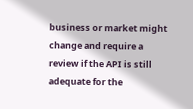business or market might change and require a review if the API is still adequate for the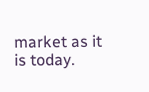market as it is today.